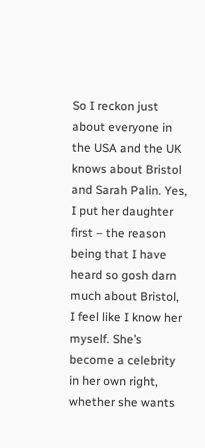So I reckon just about everyone in the USA and the UK knows about Bristol and Sarah Palin. Yes, I put her daughter first – the reason being that I have heard so gosh darn much about Bristol, I feel like I know her myself. She’s become a celebrity in her own right, whether she wants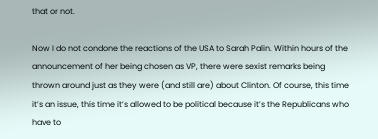that or not.

Now I do not condone the reactions of the USA to Sarah Palin. Within hours of the announcement of her being chosen as VP, there were sexist remarks being thrown around just as they were (and still are) about Clinton. Of course, this time it’s an issue, this time it’s allowed to be political because it’s the Republicans who have to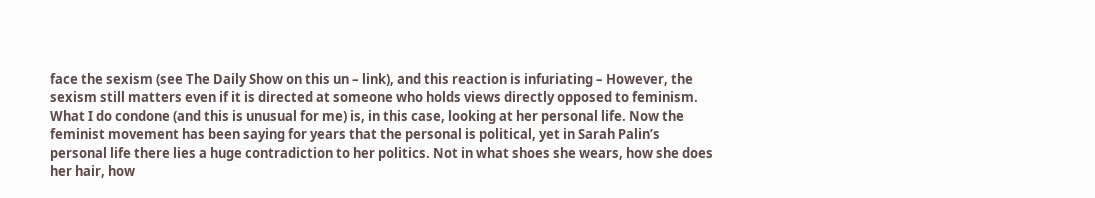face the sexism (see The Daily Show on this un – link), and this reaction is infuriating – However, the sexism still matters even if it is directed at someone who holds views directly opposed to feminism. What I do condone (and this is unusual for me) is, in this case, looking at her personal life. Now the feminist movement has been saying for years that the personal is political, yet in Sarah Palin’s personal life there lies a huge contradiction to her politics. Not in what shoes she wears, how she does her hair, how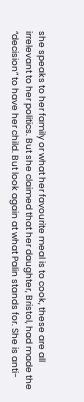she speaks to her family or what her favourite meal is to cook, these are all irrelevant to her politics. But she claimed that her daughter, Bristol, had made the “decision” to have her child. But look again at what Palin stands for. She is anti-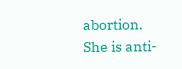abortion. She is anti-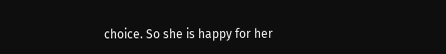choice. So she is happy for her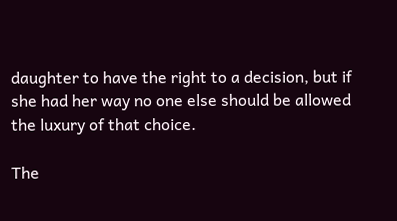daughter to have the right to a decision, but if she had her way no one else should be allowed the luxury of that choice.

The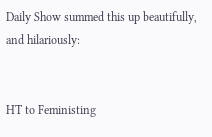Daily Show summed this up beautifully, and hilariously:


HT to Feministing